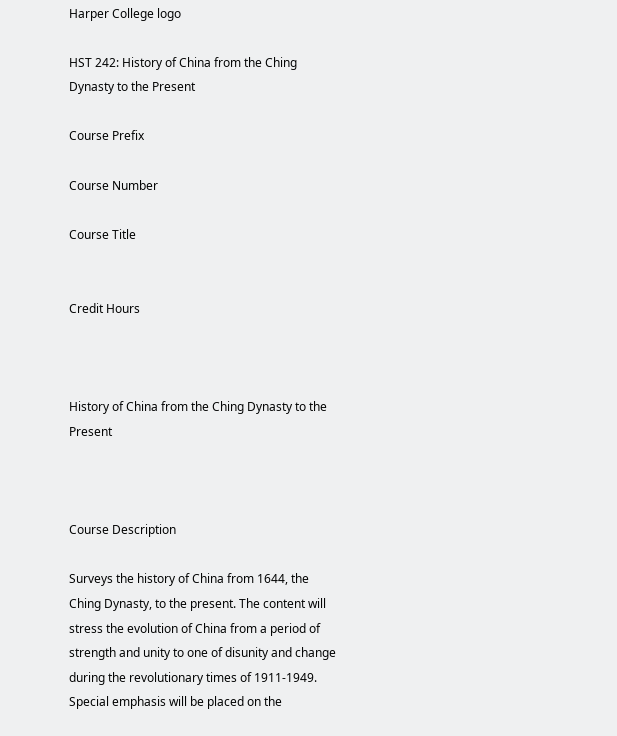Harper College logo

HST 242: History of China from the Ching Dynasty to the Present

Course Prefix

Course Number

Course Title


Credit Hours



History of China from the Ching Dynasty to the Present



Course Description

Surveys the history of China from 1644, the Ching Dynasty, to the present. The content will stress the evolution of China from a period of strength and unity to one of disunity and change during the revolutionary times of 1911-1949. Special emphasis will be placed on the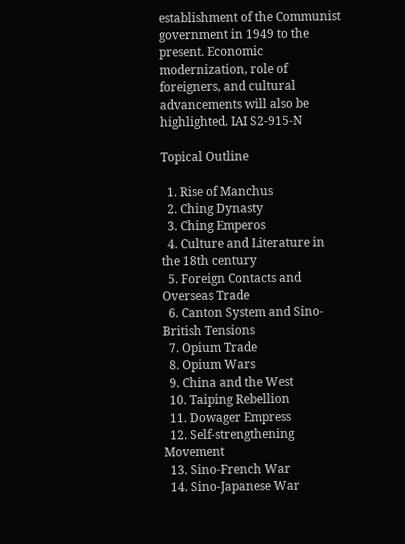establishment of the Communist government in 1949 to the present. Economic modernization, role of foreigners, and cultural advancements will also be highlighted. IAI S2-915-N

Topical Outline

  1. Rise of Manchus
  2. Ching Dynasty
  3. Ching Emperos
  4. Culture and Literature in the 18th century
  5. Foreign Contacts and Overseas Trade
  6. Canton System and Sino-British Tensions
  7. Opium Trade
  8. Opium Wars
  9. China and the West
  10. Taiping Rebellion
  11. Dowager Empress
  12. Self-strengthening Movement
  13. Sino-French War
  14. Sino-Japanese War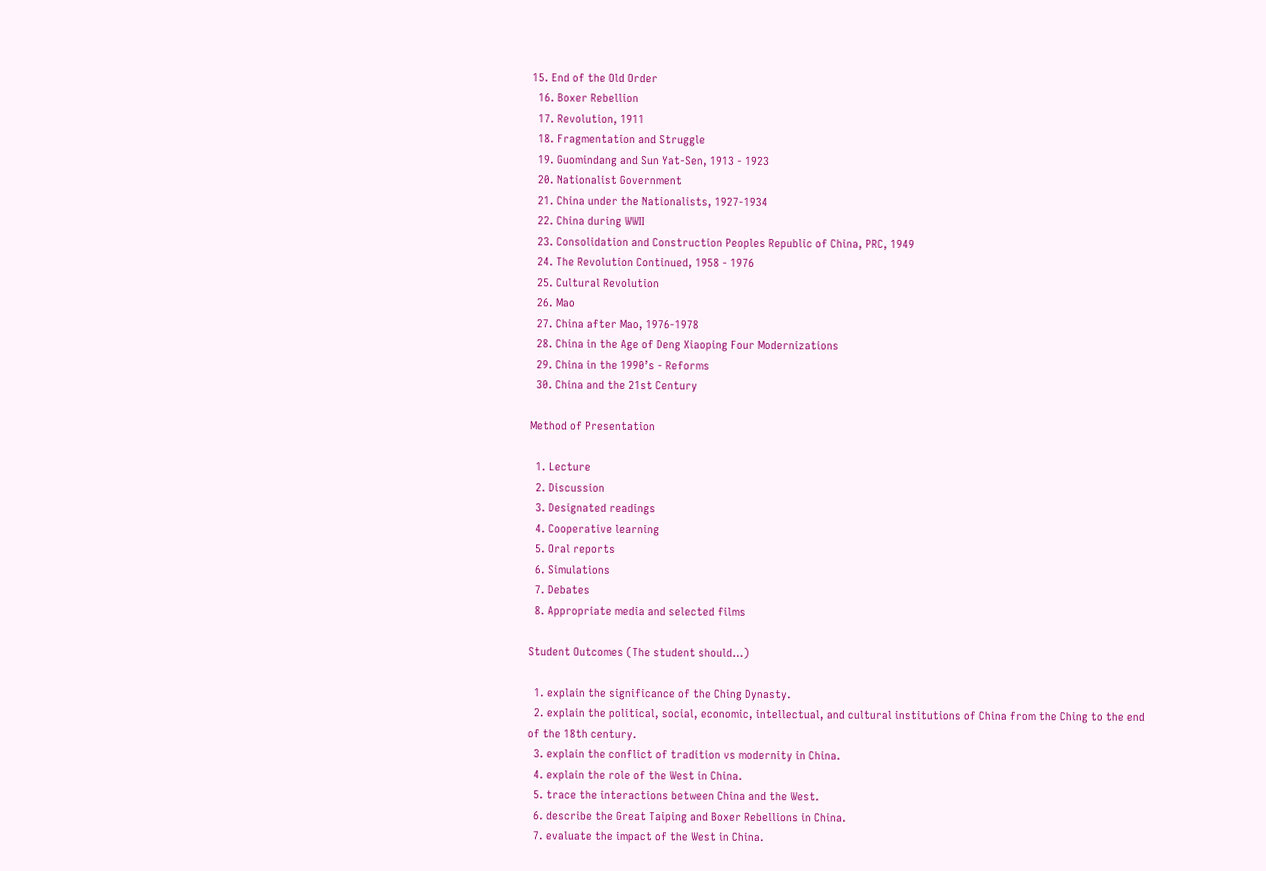15. End of the Old Order
  16. Boxer Rebellion
  17. Revolution, 1911
  18. Fragmentation and Struggle
  19. Guomindang and Sun Yat-Sen, 1913 - 1923
  20. Nationalist Government
  21. China under the Nationalists, 1927-1934
  22. China during WWII
  23. Consolidation and Construction Peoples Republic of China, PRC, 1949
  24. The Revolution Continued, 1958 - 1976
  25. Cultural Revolution
  26. Mao
  27. China after Mao, 1976-1978
  28. China in the Age of Deng Xiaoping Four Modernizations
  29. China in the 1990’s - Reforms
  30. China and the 21st Century

Method of Presentation

  1. Lecture
  2. Discussion
  3. Designated readings
  4. Cooperative learning
  5. Oral reports
  6. Simulations
  7. Debates
  8. Appropriate media and selected films

Student Outcomes (The student should…)

  1. explain the significance of the Ching Dynasty.
  2. explain the political, social, economic, intellectual, and cultural institutions of China from the Ching to the end of the 18th century.
  3. explain the conflict of tradition vs modernity in China.
  4. explain the role of the West in China.
  5. trace the interactions between China and the West.
  6. describe the Great Taiping and Boxer Rebellions in China.
  7. evaluate the impact of the West in China.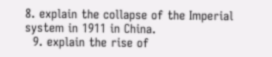8. explain the collapse of the Imperial system in 1911 in China.
  9. explain the rise of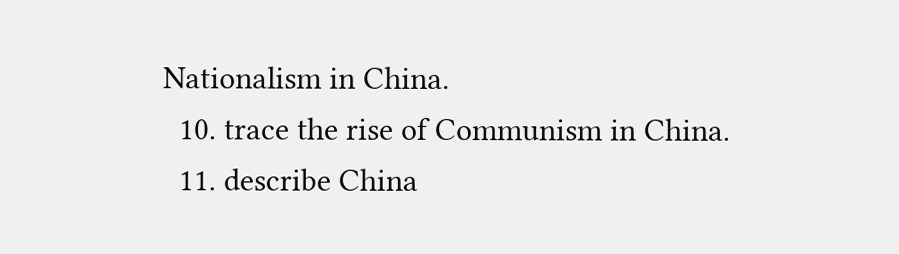Nationalism in China.
  10. trace the rise of Communism in China.
  11. describe China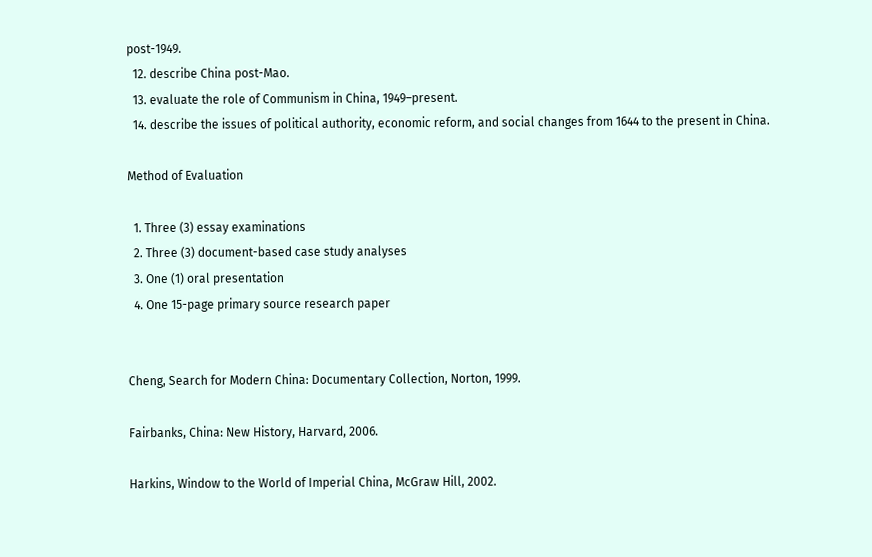post-1949.
  12. describe China post-Mao.
  13. evaluate the role of Communism in China, 1949–present.
  14. describe the issues of political authority, economic reform, and social changes from 1644 to the present in China.

Method of Evaluation

  1. Three (3) essay examinations
  2. Three (3) document-based case study analyses
  3. One (1) oral presentation
  4. One 15-page primary source research paper


Cheng, Search for Modern China: Documentary Collection, Norton, 1999.

Fairbanks, China: New History, Harvard, 2006.

Harkins, Window to the World of Imperial China, McGraw Hill, 2002.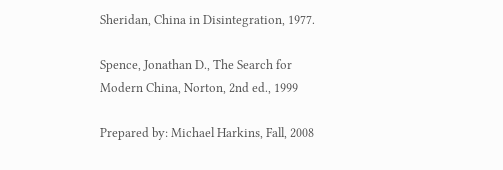Sheridan, China in Disintegration, 1977.

Spence, Jonathan D., The Search for Modern China, Norton, 2nd ed., 1999

Prepared by: Michael Harkins, Fall, 2008